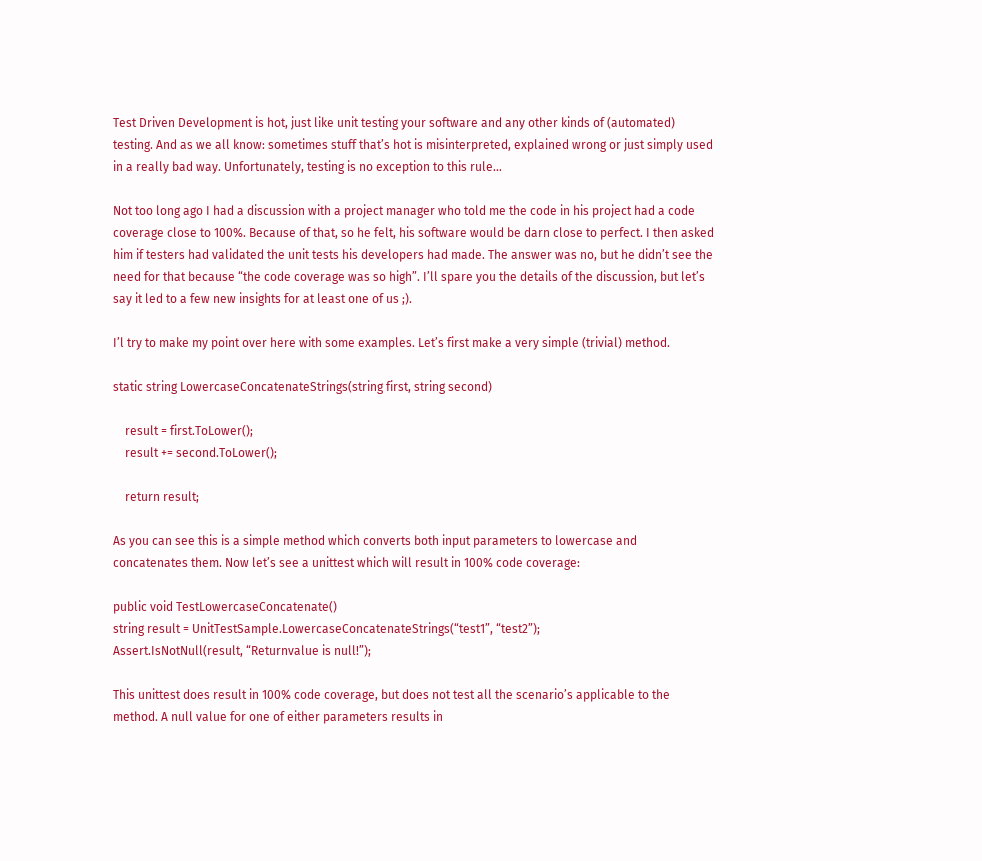Test Driven Development is hot, just like unit testing your software and any other kinds of (automated) testing. And as we all know: sometimes stuff that’s hot is misinterpreted, explained wrong or just simply used in a really bad way. Unfortunately, testing is no exception to this rule…

Not too long ago I had a discussion with a project manager who told me the code in his project had a code coverage close to 100%. Because of that, so he felt, his software would be darn close to perfect. I then asked him if testers had validated the unit tests his developers had made. The answer was no, but he didn’t see the need for that because “the code coverage was so high”. I’ll spare you the details of the discussion, but let’s say it led to a few new insights for at least one of us ;).

I’l try to make my point over here with some examples. Let’s first make a very simple (trivial) method.

static string LowercaseConcatenateStrings(string first, string second)

    result = first.ToLower();
    result += second.ToLower();

    return result;

As you can see this is a simple method which converts both input parameters to lowercase and concatenates them. Now let’s see a unittest which will result in 100% code coverage:

public void TestLowercaseConcatenate()
string result = UnitTestSample.LowercaseConcatenateStrings(“test1”, “test2”);
Assert.IsNotNull(result, “Returnvalue is null!”);

This unittest does result in 100% code coverage, but does not test all the scenario’s applicable to the method. A null value for one of either parameters results in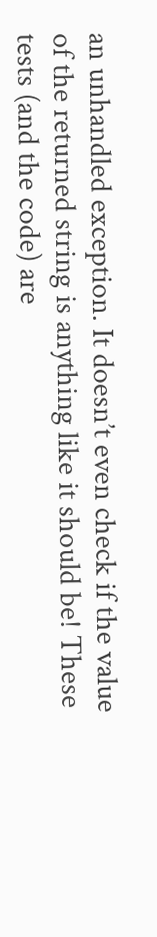an unhandled exception. It doesn’t even check if the value of the returned string is anything like it should be! These tests (and the code) are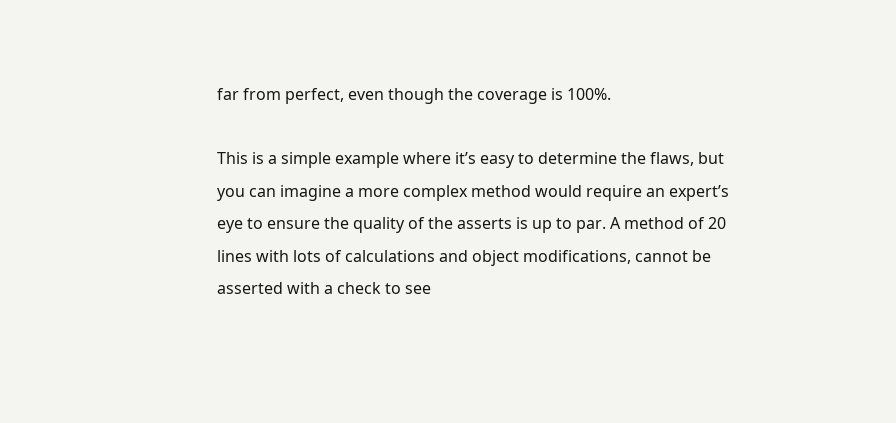far from perfect, even though the coverage is 100%.

This is a simple example where it’s easy to determine the flaws, but you can imagine a more complex method would require an expert’s eye to ensure the quality of the asserts is up to par. A method of 20 lines with lots of calculations and object modifications, cannot be asserted with a check to see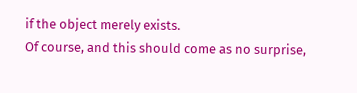if the object merely exists.
Of course, and this should come as no surprise,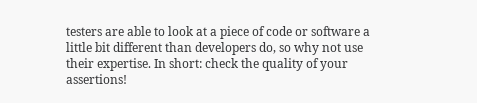testers are able to look at a piece of code or software a little bit different than developers do, so why not use their expertise. In short: check the quality of your assertions!